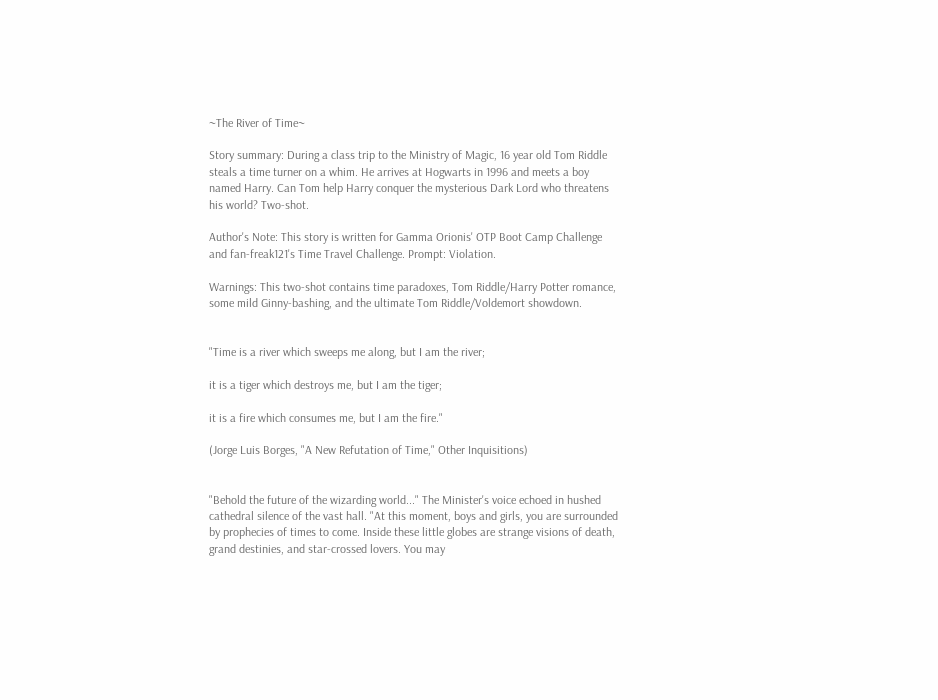~The River of Time~

Story summary: During a class trip to the Ministry of Magic, 16 year old Tom Riddle steals a time turner on a whim. He arrives at Hogwarts in 1996 and meets a boy named Harry. Can Tom help Harry conquer the mysterious Dark Lord who threatens his world? Two-shot.

Author's Note: This story is written for Gamma Orionis' OTP Boot Camp Challenge and fan-freak121's Time Travel Challenge. Prompt: Violation.

Warnings: This two-shot contains time paradoxes, Tom Riddle/Harry Potter romance, some mild Ginny-bashing, and the ultimate Tom Riddle/Voldemort showdown.


"Time is a river which sweeps me along, but I am the river;

it is a tiger which destroys me, but I am the tiger;

it is a fire which consumes me, but I am the fire."

(Jorge Luis Borges, "A New Refutation of Time," Other Inquisitions)


"Behold the future of the wizarding world..." The Minister's voice echoed in hushed cathedral silence of the vast hall. "At this moment, boys and girls, you are surrounded by prophecies of times to come. Inside these little globes are strange visions of death, grand destinies, and star-crossed lovers. You may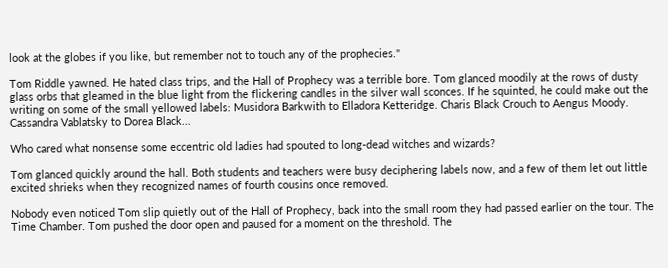look at the globes if you like, but remember not to touch any of the prophecies."

Tom Riddle yawned. He hated class trips, and the Hall of Prophecy was a terrible bore. Tom glanced moodily at the rows of dusty glass orbs that gleamed in the blue light from the flickering candles in the silver wall sconces. If he squinted, he could make out the writing on some of the small yellowed labels: Musidora Barkwith to Elladora Ketteridge. Charis Black Crouch to Aengus Moody. Cassandra Vablatsky to Dorea Black...

Who cared what nonsense some eccentric old ladies had spouted to long-dead witches and wizards?

Tom glanced quickly around the hall. Both students and teachers were busy deciphering labels now, and a few of them let out little excited shrieks when they recognized names of fourth cousins once removed.

Nobody even noticed Tom slip quietly out of the Hall of Prophecy, back into the small room they had passed earlier on the tour. The Time Chamber. Tom pushed the door open and paused for a moment on the threshold. The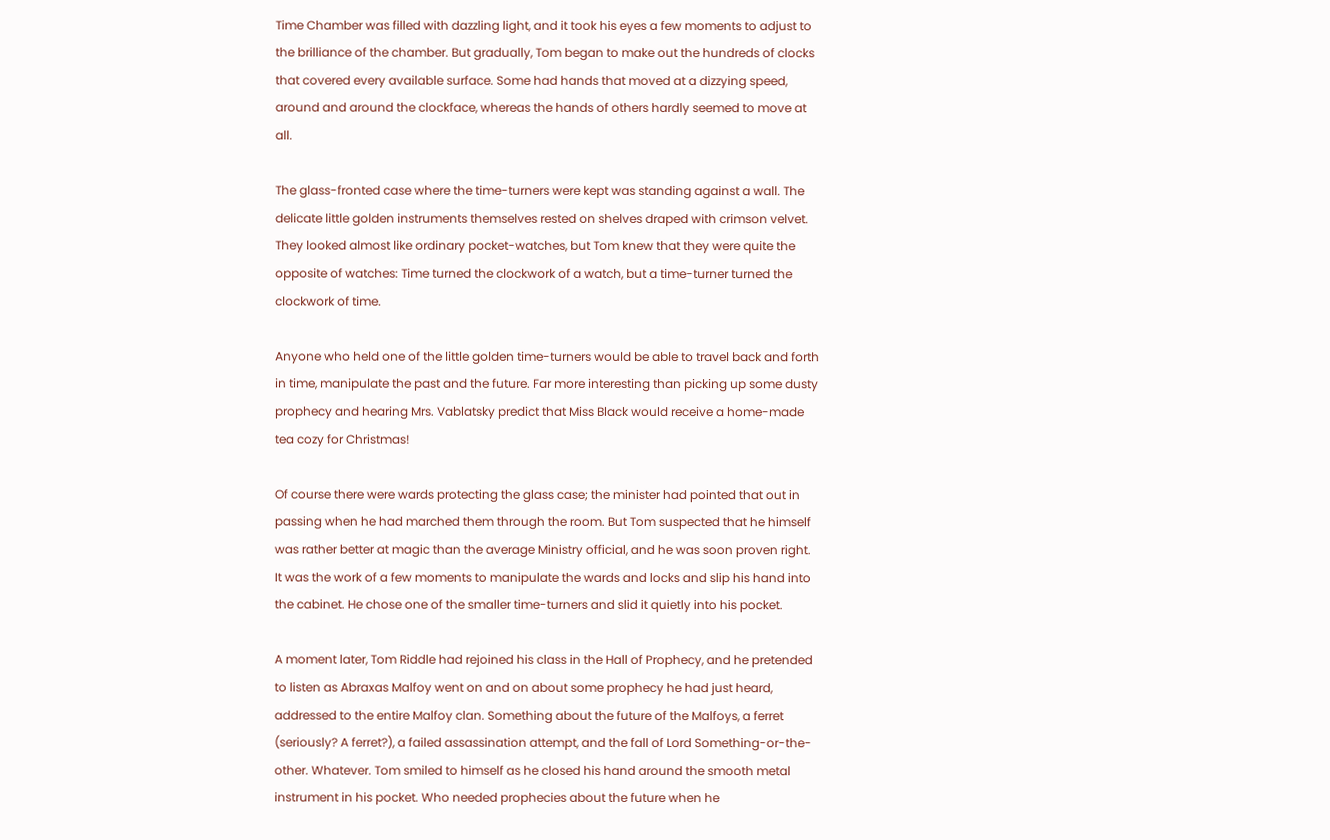Time Chamber was filled with dazzling light, and it took his eyes a few moments to adjust to the brilliance of the chamber. But gradually, Tom began to make out the hundreds of clocks that covered every available surface. Some had hands that moved at a dizzying speed, around and around the clockface, whereas the hands of others hardly seemed to move at all.

The glass-fronted case where the time-turners were kept was standing against a wall. The delicate little golden instruments themselves rested on shelves draped with crimson velvet. They looked almost like ordinary pocket-watches, but Tom knew that they were quite the opposite of watches: Time turned the clockwork of a watch, but a time-turner turned the clockwork of time.

Anyone who held one of the little golden time-turners would be able to travel back and forth in time, manipulate the past and the future. Far more interesting than picking up some dusty prophecy and hearing Mrs. Vablatsky predict that Miss Black would receive a home-made tea cozy for Christmas!

Of course there were wards protecting the glass case; the minister had pointed that out in passing when he had marched them through the room. But Tom suspected that he himself was rather better at magic than the average Ministry official, and he was soon proven right. It was the work of a few moments to manipulate the wards and locks and slip his hand into the cabinet. He chose one of the smaller time-turners and slid it quietly into his pocket.

A moment later, Tom Riddle had rejoined his class in the Hall of Prophecy, and he pretended to listen as Abraxas Malfoy went on and on about some prophecy he had just heard, addressed to the entire Malfoy clan. Something about the future of the Malfoys, a ferret (seriously? A ferret?), a failed assassination attempt, and the fall of Lord Something-or-the-other. Whatever. Tom smiled to himself as he closed his hand around the smooth metal instrument in his pocket. Who needed prophecies about the future when he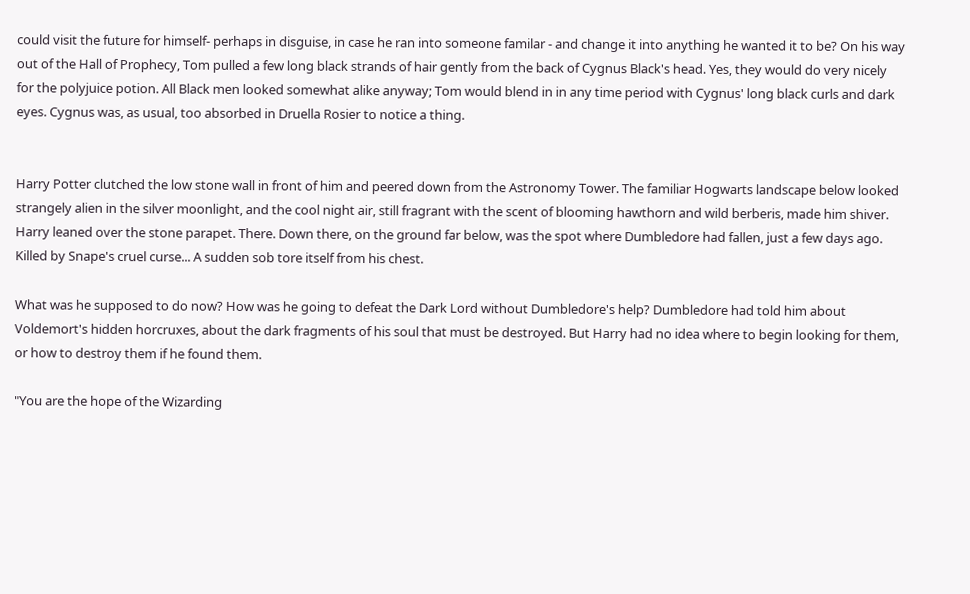could visit the future for himself- perhaps in disguise, in case he ran into someone familar - and change it into anything he wanted it to be? On his way out of the Hall of Prophecy, Tom pulled a few long black strands of hair gently from the back of Cygnus Black's head. Yes, they would do very nicely for the polyjuice potion. All Black men looked somewhat alike anyway; Tom would blend in in any time period with Cygnus' long black curls and dark eyes. Cygnus was, as usual, too absorbed in Druella Rosier to notice a thing.


Harry Potter clutched the low stone wall in front of him and peered down from the Astronomy Tower. The familiar Hogwarts landscape below looked strangely alien in the silver moonlight, and the cool night air, still fragrant with the scent of blooming hawthorn and wild berberis, made him shiver. Harry leaned over the stone parapet. There. Down there, on the ground far below, was the spot where Dumbledore had fallen, just a few days ago. Killed by Snape's cruel curse... A sudden sob tore itself from his chest.

What was he supposed to do now? How was he going to defeat the Dark Lord without Dumbledore's help? Dumbledore had told him about Voldemort's hidden horcruxes, about the dark fragments of his soul that must be destroyed. But Harry had no idea where to begin looking for them, or how to destroy them if he found them.

"You are the hope of the Wizarding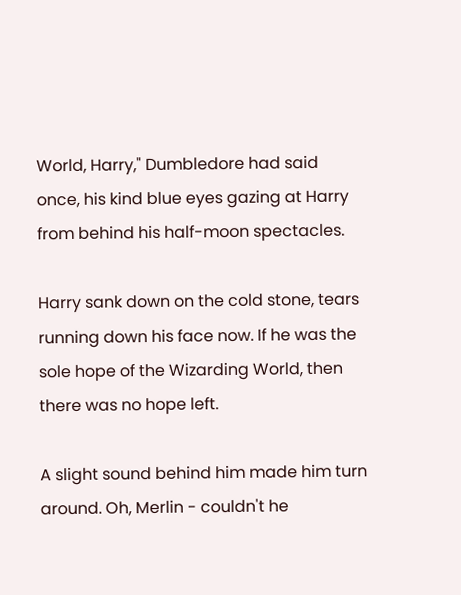World, Harry," Dumbledore had said once, his kind blue eyes gazing at Harry from behind his half-moon spectacles.

Harry sank down on the cold stone, tears running down his face now. If he was the sole hope of the Wizarding World, then there was no hope left.

A slight sound behind him made him turn around. Oh, Merlin - couldn't he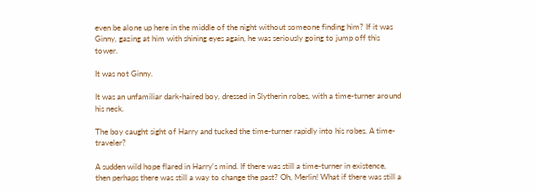even be alone up here in the middle of the night without someone finding him? If it was Ginny, gazing at him with shining eyes again, he was seriously going to jump off this tower.

It was not Ginny.

It was an unfamiliar dark-haired boy, dressed in Slytherin robes, with a time-turner around his neck.

The boy caught sight of Harry and tucked the time-turner rapidly into his robes. A time-traveler?

A sudden wild hope flared in Harry's mind. If there was still a time-turner in existence, then perhaps there was still a way to change the past? Oh, Merlin! What if there was still a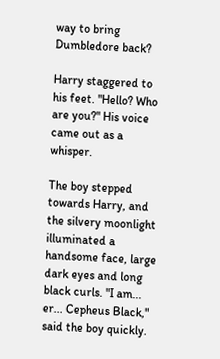way to bring Dumbledore back?

Harry staggered to his feet. "Hello? Who are you?" His voice came out as a whisper.

The boy stepped towards Harry, and the silvery moonlight illuminated a handsome face, large dark eyes and long black curls. "I am... er... Cepheus Black," said the boy quickly.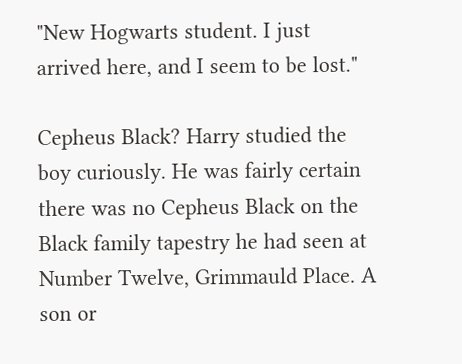"New Hogwarts student. I just arrived here, and I seem to be lost."

Cepheus Black? Harry studied the boy curiously. He was fairly certain there was no Cepheus Black on the Black family tapestry he had seen at Number Twelve, Grimmauld Place. A son or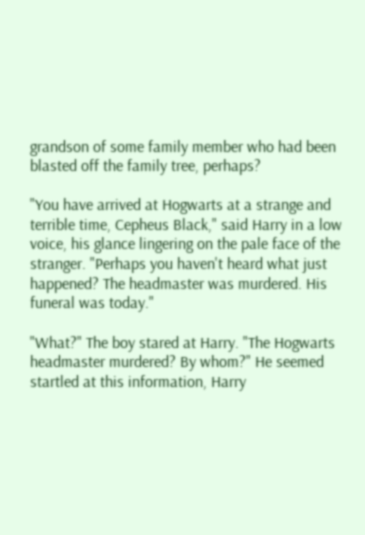grandson of some family member who had been blasted off the family tree, perhaps?

"You have arrived at Hogwarts at a strange and terrible time, Cepheus Black," said Harry in a low voice, his glance lingering on the pale face of the stranger. "Perhaps you haven't heard what just happened? The headmaster was murdered. His funeral was today."

"What?" The boy stared at Harry. "The Hogwarts headmaster murdered? By whom?" He seemed startled at this information, Harry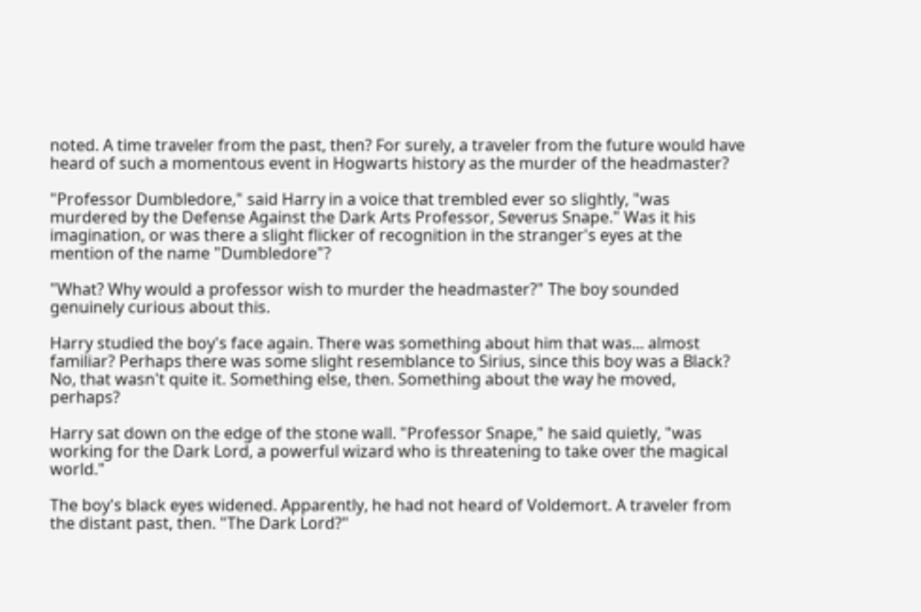noted. A time traveler from the past, then? For surely, a traveler from the future would have heard of such a momentous event in Hogwarts history as the murder of the headmaster?

"Professor Dumbledore," said Harry in a voice that trembled ever so slightly, "was murdered by the Defense Against the Dark Arts Professor, Severus Snape." Was it his imagination, or was there a slight flicker of recognition in the stranger's eyes at the mention of the name "Dumbledore"?

"What? Why would a professor wish to murder the headmaster?" The boy sounded genuinely curious about this.

Harry studied the boy's face again. There was something about him that was... almost familiar? Perhaps there was some slight resemblance to Sirius, since this boy was a Black? No, that wasn't quite it. Something else, then. Something about the way he moved, perhaps?

Harry sat down on the edge of the stone wall. "Professor Snape," he said quietly, "was working for the Dark Lord, a powerful wizard who is threatening to take over the magical world."

The boy's black eyes widened. Apparently, he had not heard of Voldemort. A traveler from the distant past, then. "The Dark Lord?"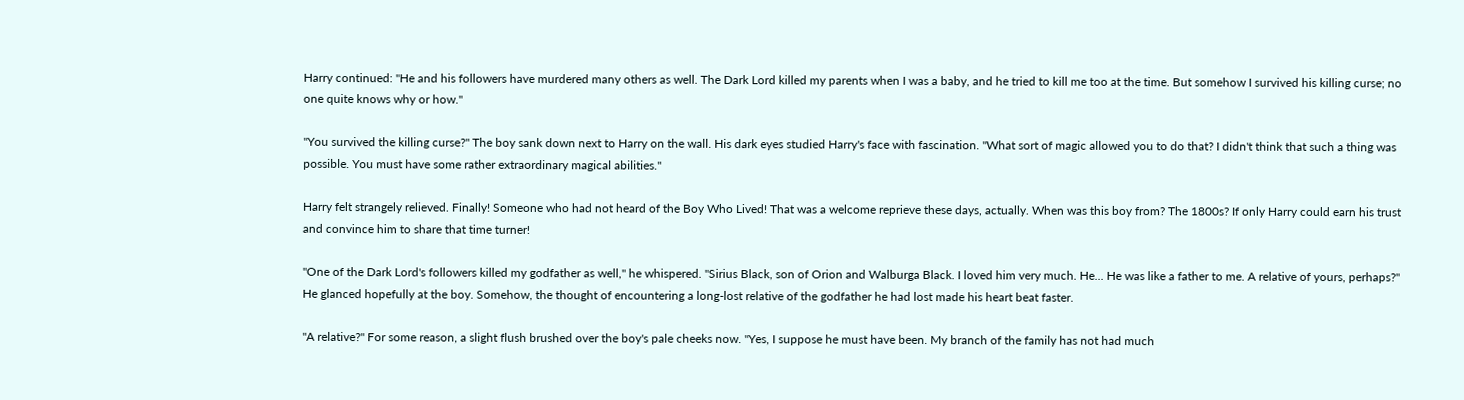Harry continued: "He and his followers have murdered many others as well. The Dark Lord killed my parents when I was a baby, and he tried to kill me too at the time. But somehow I survived his killing curse; no one quite knows why or how."

"You survived the killing curse?" The boy sank down next to Harry on the wall. His dark eyes studied Harry's face with fascination. "What sort of magic allowed you to do that? I didn't think that such a thing was possible. You must have some rather extraordinary magical abilities."

Harry felt strangely relieved. Finally! Someone who had not heard of the Boy Who Lived! That was a welcome reprieve these days, actually. When was this boy from? The 1800s? If only Harry could earn his trust and convince him to share that time turner!

"One of the Dark Lord's followers killed my godfather as well," he whispered. "Sirius Black, son of Orion and Walburga Black. I loved him very much. He... He was like a father to me. A relative of yours, perhaps?" He glanced hopefully at the boy. Somehow, the thought of encountering a long-lost relative of the godfather he had lost made his heart beat faster.

"A relative?" For some reason, a slight flush brushed over the boy's pale cheeks now. "Yes, I suppose he must have been. My branch of the family has not had much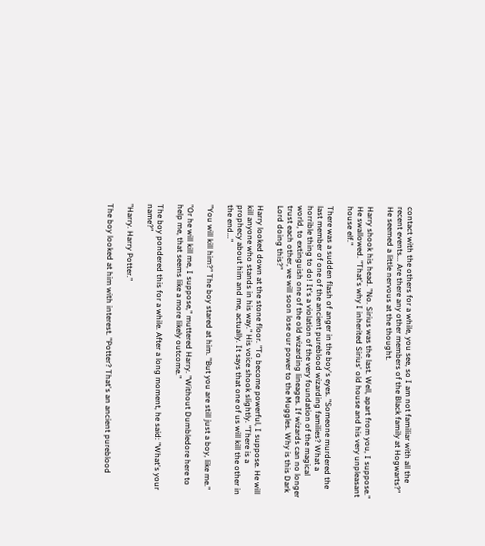contact with the others for a while, you see, so I am not familiar with all the recent events... Are there any other members of the Black family at Hogwarts?" He seemed a little nervous at the thought.

Harry shook his head. "No. Sirius was the last. Well, apart from you, I suppose." He swallowed. "That's why I inherited Sirius' old house and his very unpleasant house elf."

There was a sudden flash of anger in the boy's eyes. "Someone murdered the last member of one of the ancient pureblood wizarding families? What a horrible thing to do! It's a violation of the very foundation of the magical world, to extinguish one of the old wizarding lineages. If wizards can no longer trust each other, we will soon lose our power to the Muggles. Why is this Dark Lord doing this?"

Harry looked down at the stone floor. "To become powerful, I suppose. He will kill anyone who stands in his way." His voice shook slightly. "There is a prophecy about him and me, actually. It says that one of us will kill the other in the end..."

"You will kill him?" The boy stared at him. "But you are still just a boy, like me."

"Or he will kill me, I suppose," muttered Harry. "Without Dumbledore here to help me, that seems like a more likely outcome."

The boy pondered this for a while. After a long moment, he said: "What's your name?"

"Harry. Harry Potter."

The boy looked at him with interest. "Potter? That's an ancient pureblood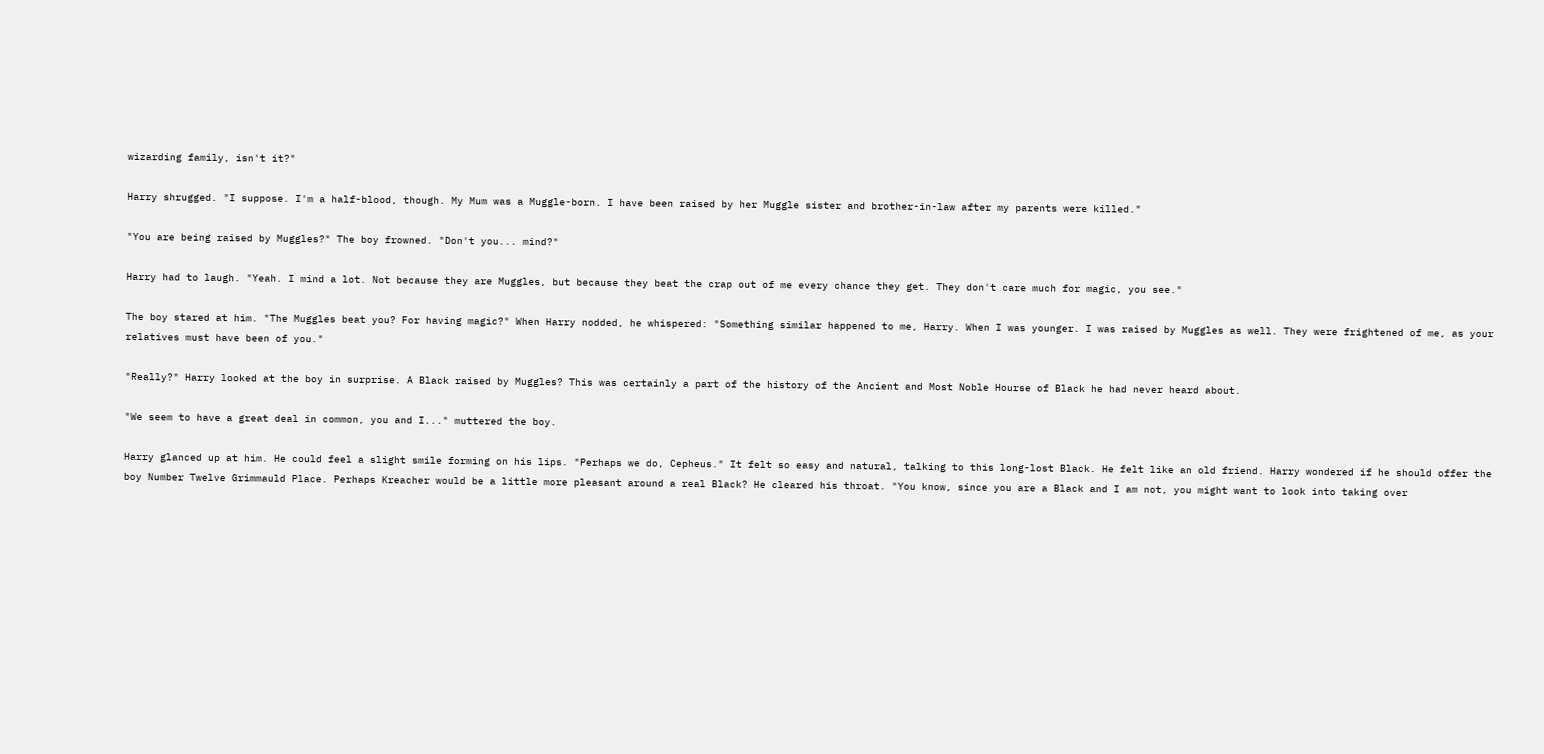wizarding family, isn't it?"

Harry shrugged. "I suppose. I'm a half-blood, though. My Mum was a Muggle-born. I have been raised by her Muggle sister and brother-in-law after my parents were killed."

"You are being raised by Muggles?" The boy frowned. "Don't you... mind?"

Harry had to laugh. "Yeah. I mind a lot. Not because they are Muggles, but because they beat the crap out of me every chance they get. They don't care much for magic, you see."

The boy stared at him. "The Muggles beat you? For having magic?" When Harry nodded, he whispered: "Something similar happened to me, Harry. When I was younger. I was raised by Muggles as well. They were frightened of me, as your relatives must have been of you."

"Really?" Harry looked at the boy in surprise. A Black raised by Muggles? This was certainly a part of the history of the Ancient and Most Noble Hourse of Black he had never heard about.

"We seem to have a great deal in common, you and I..." muttered the boy.

Harry glanced up at him. He could feel a slight smile forming on his lips. "Perhaps we do, Cepheus." It felt so easy and natural, talking to this long-lost Black. He felt like an old friend. Harry wondered if he should offer the boy Number Twelve Grimmauld Place. Perhaps Kreacher would be a little more pleasant around a real Black? He cleared his throat. "You know, since you are a Black and I am not, you might want to look into taking over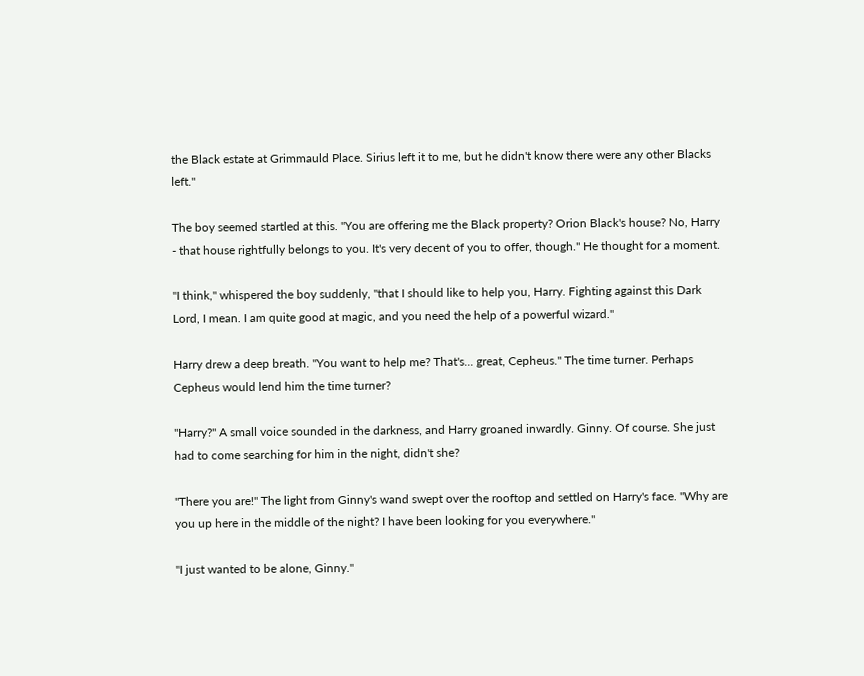the Black estate at Grimmauld Place. Sirius left it to me, but he didn't know there were any other Blacks left."

The boy seemed startled at this. "You are offering me the Black property? Orion Black's house? No, Harry - that house rightfully belongs to you. It's very decent of you to offer, though." He thought for a moment.

"I think," whispered the boy suddenly, "that I should like to help you, Harry. Fighting against this Dark Lord, I mean. I am quite good at magic, and you need the help of a powerful wizard."

Harry drew a deep breath. "You want to help me? That's... great, Cepheus." The time turner. Perhaps Cepheus would lend him the time turner?

"Harry?" A small voice sounded in the darkness, and Harry groaned inwardly. Ginny. Of course. She just had to come searching for him in the night, didn't she?

"There you are!" The light from Ginny's wand swept over the rooftop and settled on Harry's face. "Why are you up here in the middle of the night? I have been looking for you everywhere."

"I just wanted to be alone, Ginny."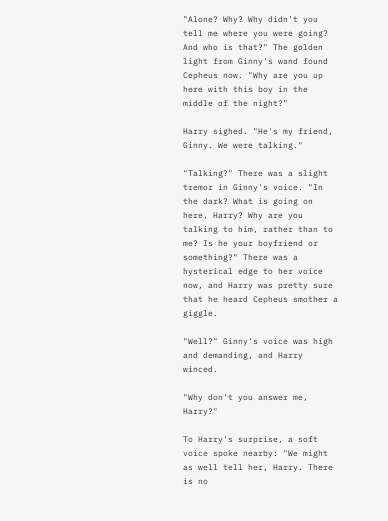"Alone? Why? Why didn't you tell me where you were going? And who is that?" The golden light from Ginny's wand found Cepheus now. "Why are you up here with this boy in the middle of the night?"

Harry sighed. "He's my friend, Ginny. We were talking."

"Talking?" There was a slight tremor in Ginny's voice. "In the dark? What is going on here, Harry? Why are you talking to him, rather than to me? Is he your boyfriend or something?" There was a hysterical edge to her voice now, and Harry was pretty sure that he heard Cepheus smother a giggle.

"Well?" Ginny's voice was high and demanding, and Harry winced.

"Why don't you answer me, Harry?"

To Harry's surprise, a soft voice spoke nearby: "We might as well tell her, Harry. There is no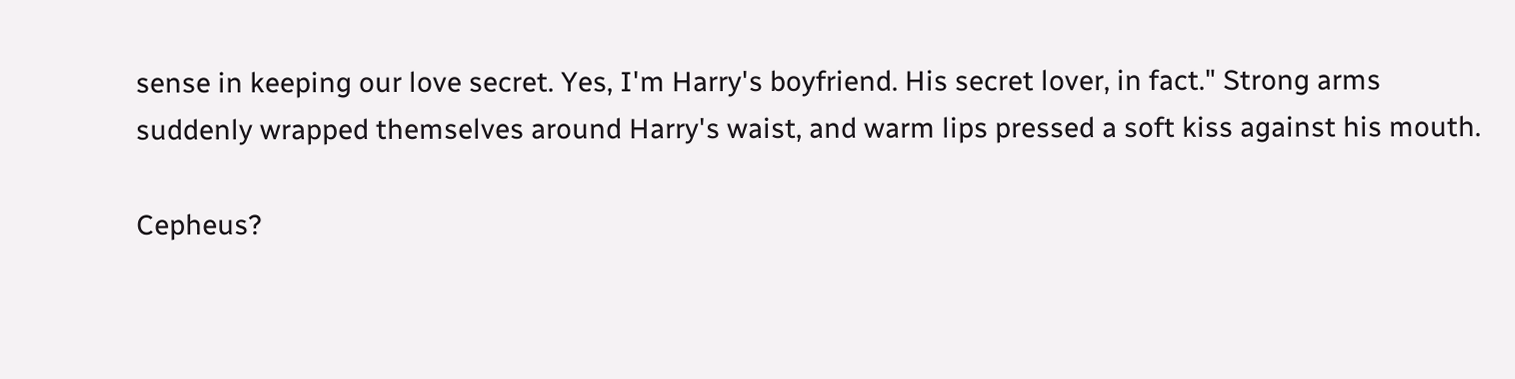sense in keeping our love secret. Yes, I'm Harry's boyfriend. His secret lover, in fact." Strong arms suddenly wrapped themselves around Harry's waist, and warm lips pressed a soft kiss against his mouth.

Cepheus?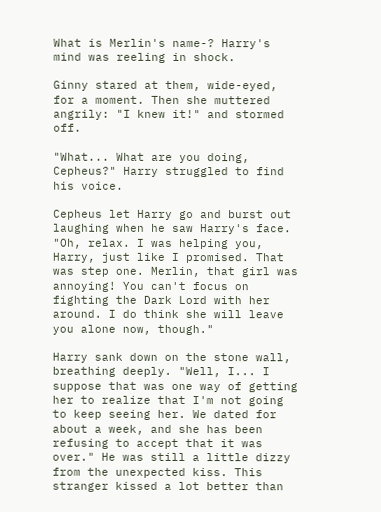What is Merlin's name-? Harry's mind was reeling in shock.

Ginny stared at them, wide-eyed, for a moment. Then she muttered angrily: "I knew it!" and stormed off.

"What... What are you doing, Cepheus?" Harry struggled to find his voice.

Cepheus let Harry go and burst out laughing when he saw Harry's face. "Oh, relax. I was helping you, Harry, just like I promised. That was step one. Merlin, that girl was annoying! You can't focus on fighting the Dark Lord with her around. I do think she will leave you alone now, though."

Harry sank down on the stone wall, breathing deeply. "Well, I... I suppose that was one way of getting her to realize that I'm not going to keep seeing her. We dated for about a week, and she has been refusing to accept that it was over." He was still a little dizzy from the unexpected kiss. This stranger kissed a lot better than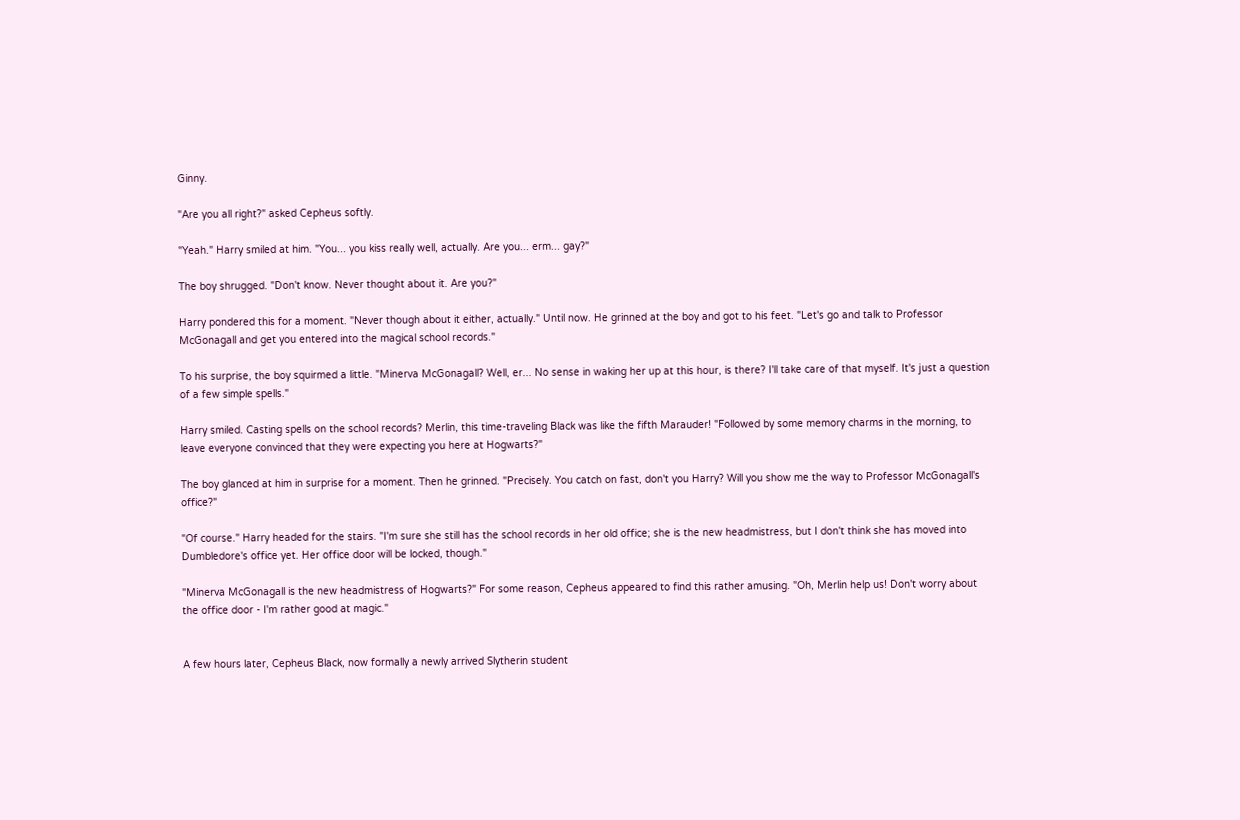Ginny.

"Are you all right?" asked Cepheus softly.

"Yeah." Harry smiled at him. "You... you kiss really well, actually. Are you... erm... gay?"

The boy shrugged. "Don't know. Never thought about it. Are you?"

Harry pondered this for a moment. "Never though about it either, actually." Until now. He grinned at the boy and got to his feet. "Let's go and talk to Professor McGonagall and get you entered into the magical school records."

To his surprise, the boy squirmed a little. "Minerva McGonagall? Well, er... No sense in waking her up at this hour, is there? I'll take care of that myself. It's just a question of a few simple spells."

Harry smiled. Casting spells on the school records? Merlin, this time-traveling Black was like the fifth Marauder! "Followed by some memory charms in the morning, to leave everyone convinced that they were expecting you here at Hogwarts?"

The boy glanced at him in surprise for a moment. Then he grinned. "Precisely. You catch on fast, don't you Harry? Will you show me the way to Professor McGonagall's office?"

"Of course." Harry headed for the stairs. "I'm sure she still has the school records in her old office; she is the new headmistress, but I don't think she has moved into Dumbledore's office yet. Her office door will be locked, though."

"Minerva McGonagall is the new headmistress of Hogwarts?" For some reason, Cepheus appeared to find this rather amusing. "Oh, Merlin help us! Don't worry about the office door - I'm rather good at magic."


A few hours later, Cepheus Black, now formally a newly arrived Slytherin student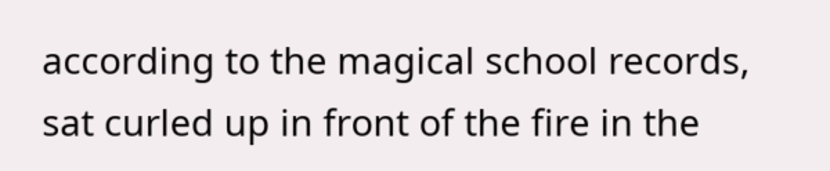according to the magical school records, sat curled up in front of the fire in the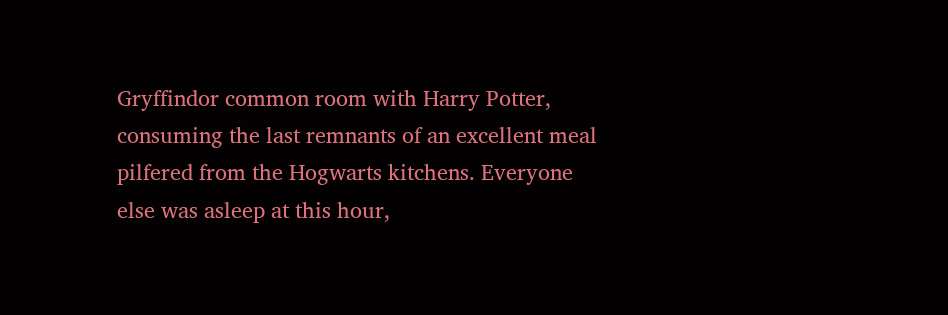Gryffindor common room with Harry Potter, consuming the last remnants of an excellent meal pilfered from the Hogwarts kitchens. Everyone else was asleep at this hour,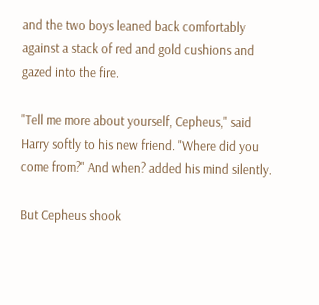and the two boys leaned back comfortably against a stack of red and gold cushions and gazed into the fire.

"Tell me more about yourself, Cepheus," said Harry softly to his new friend. "Where did you come from?" And when? added his mind silently.

But Cepheus shook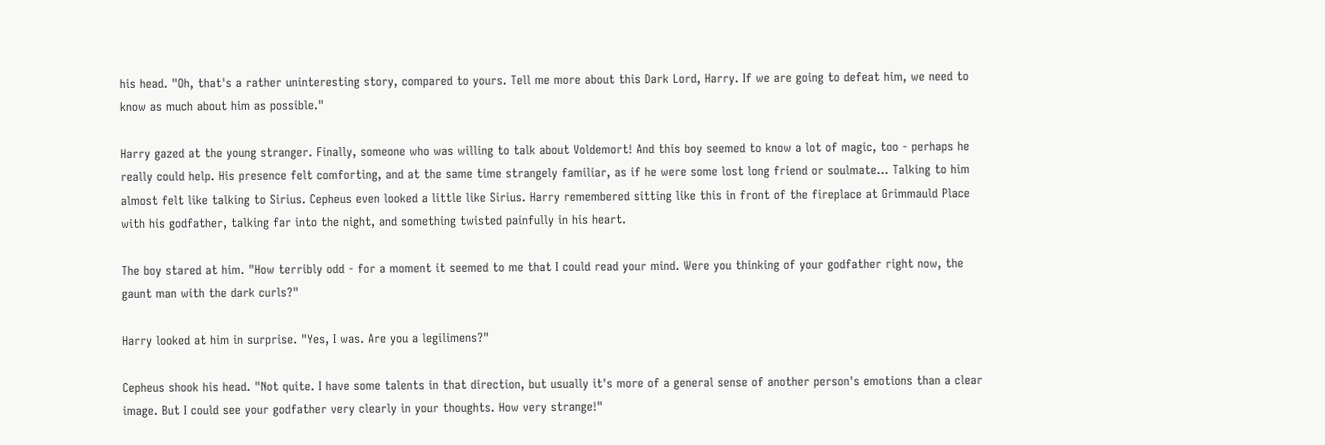his head. "Oh, that's a rather uninteresting story, compared to yours. Tell me more about this Dark Lord, Harry. If we are going to defeat him, we need to know as much about him as possible."

Harry gazed at the young stranger. Finally, someone who was willing to talk about Voldemort! And this boy seemed to know a lot of magic, too - perhaps he really could help. His presence felt comforting, and at the same time strangely familiar, as if he were some lost long friend or soulmate... Talking to him almost felt like talking to Sirius. Cepheus even looked a little like Sirius. Harry remembered sitting like this in front of the fireplace at Grimmauld Place with his godfather, talking far into the night, and something twisted painfully in his heart.

The boy stared at him. "How terribly odd - for a moment it seemed to me that I could read your mind. Were you thinking of your godfather right now, the gaunt man with the dark curls?"

Harry looked at him in surprise. "Yes, I was. Are you a legilimens?"

Cepheus shook his head. "Not quite. I have some talents in that direction, but usually it's more of a general sense of another person's emotions than a clear image. But I could see your godfather very clearly in your thoughts. How very strange!"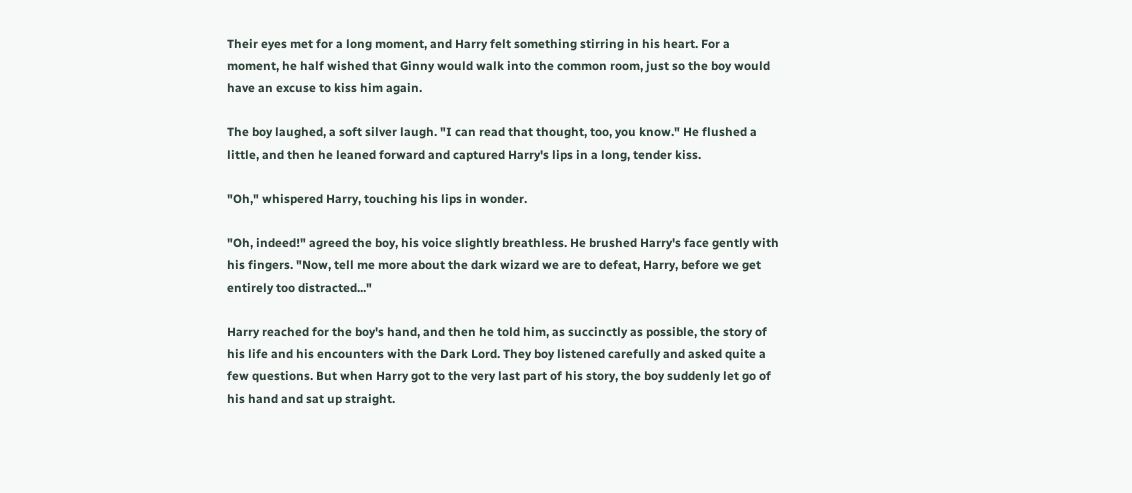Their eyes met for a long moment, and Harry felt something stirring in his heart. For a moment, he half wished that Ginny would walk into the common room, just so the boy would have an excuse to kiss him again.

The boy laughed, a soft silver laugh. "I can read that thought, too, you know." He flushed a little, and then he leaned forward and captured Harry's lips in a long, tender kiss.

"Oh," whispered Harry, touching his lips in wonder.

"Oh, indeed!" agreed the boy, his voice slightly breathless. He brushed Harry's face gently with his fingers. "Now, tell me more about the dark wizard we are to defeat, Harry, before we get entirely too distracted..."

Harry reached for the boy's hand, and then he told him, as succinctly as possible, the story of his life and his encounters with the Dark Lord. They boy listened carefully and asked quite a few questions. But when Harry got to the very last part of his story, the boy suddenly let go of his hand and sat up straight.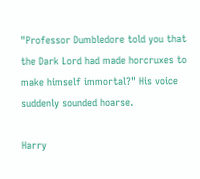"Professor Dumbledore told you that the Dark Lord had made horcruxes to make himself immortal?" His voice suddenly sounded hoarse.

Harry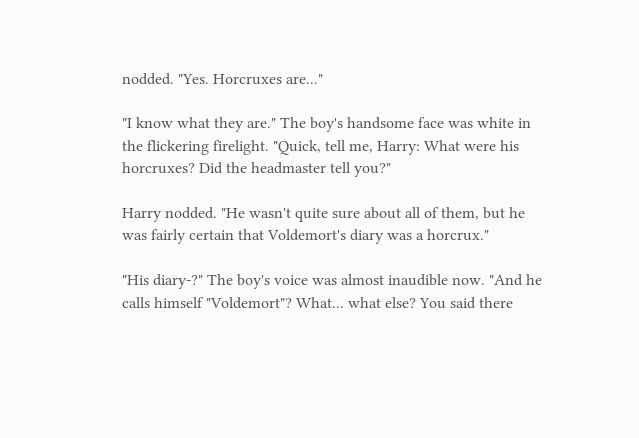nodded. "Yes. Horcruxes are..."

"I know what they are." The boy's handsome face was white in the flickering firelight. "Quick, tell me, Harry: What were his horcruxes? Did the headmaster tell you?"

Harry nodded. "He wasn't quite sure about all of them, but he was fairly certain that Voldemort's diary was a horcrux."

"His diary-?" The boy's voice was almost inaudible now. "And he calls himself "Voldemort"? What... what else? You said there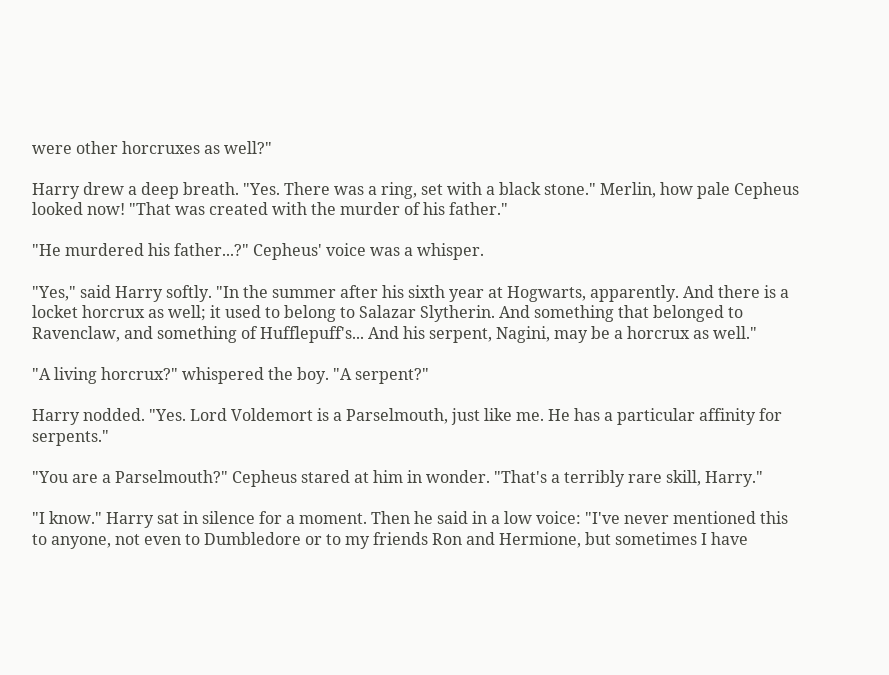were other horcruxes as well?"

Harry drew a deep breath. "Yes. There was a ring, set with a black stone." Merlin, how pale Cepheus looked now! "That was created with the murder of his father."

"He murdered his father...?" Cepheus' voice was a whisper.

"Yes," said Harry softly. "In the summer after his sixth year at Hogwarts, apparently. And there is a locket horcrux as well; it used to belong to Salazar Slytherin. And something that belonged to Ravenclaw, and something of Hufflepuff's... And his serpent, Nagini, may be a horcrux as well."

"A living horcrux?" whispered the boy. "A serpent?"

Harry nodded. "Yes. Lord Voldemort is a Parselmouth, just like me. He has a particular affinity for serpents."

"You are a Parselmouth?" Cepheus stared at him in wonder. "That's a terribly rare skill, Harry."

"I know." Harry sat in silence for a moment. Then he said in a low voice: "I've never mentioned this to anyone, not even to Dumbledore or to my friends Ron and Hermione, but sometimes I have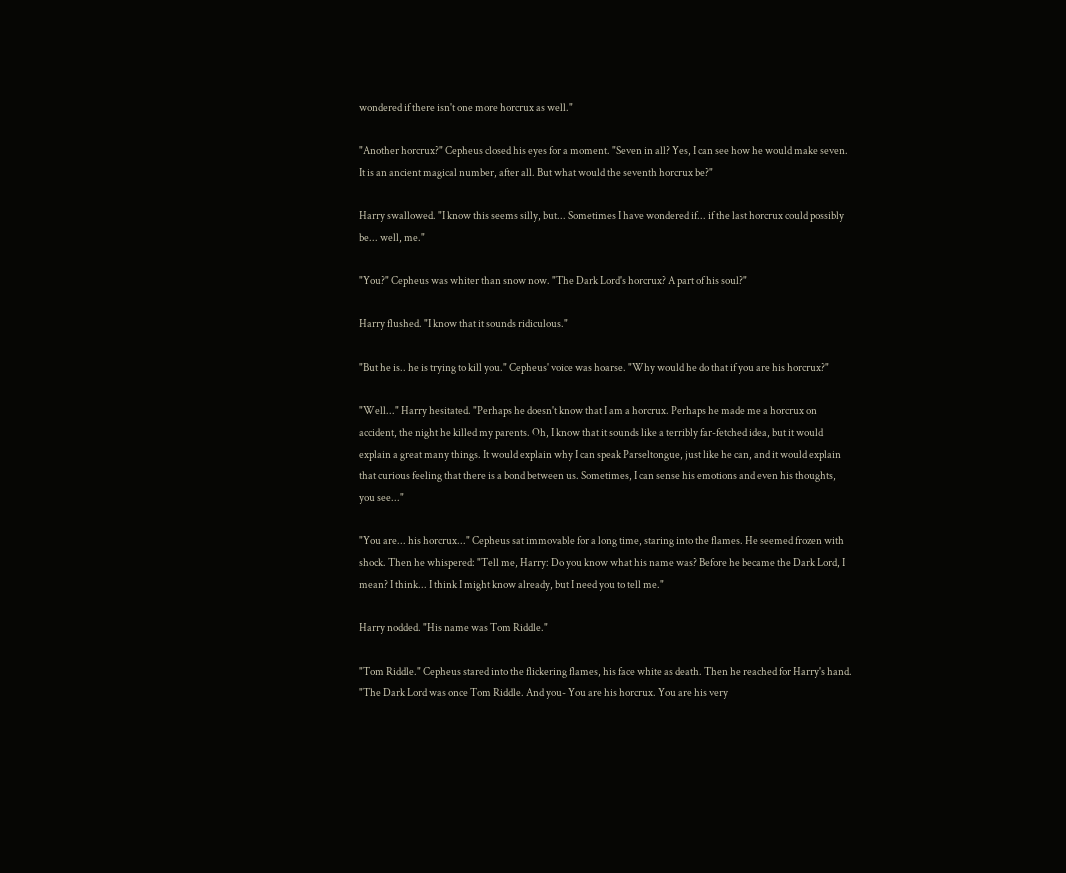wondered if there isn't one more horcrux as well."

"Another horcrux?" Cepheus closed his eyes for a moment. "Seven in all? Yes, I can see how he would make seven. It is an ancient magical number, after all. But what would the seventh horcrux be?"

Harry swallowed. "I know this seems silly, but... Sometimes I have wondered if... if the last horcrux could possibly be... well, me."

"You?" Cepheus was whiter than snow now. "The Dark Lord's horcrux? A part of his soul?"

Harry flushed. "I know that it sounds ridiculous."

"But he is.. he is trying to kill you." Cepheus' voice was hoarse. "Why would he do that if you are his horcrux?"

"Well..." Harry hesitated. "Perhaps he doesn't know that I am a horcrux. Perhaps he made me a horcrux on accident, the night he killed my parents. Oh, I know that it sounds like a terribly far-fetched idea, but it would explain a great many things. It would explain why I can speak Parseltongue, just like he can, and it would explain that curious feeling that there is a bond between us. Sometimes, I can sense his emotions and even his thoughts, you see..."

"You are... his horcrux..." Cepheus sat immovable for a long time, staring into the flames. He seemed frozen with shock. Then he whispered: "Tell me, Harry: Do you know what his name was? Before he became the Dark Lord, I mean? I think... I think I might know already, but I need you to tell me."

Harry nodded. "His name was Tom Riddle."

"Tom Riddle." Cepheus stared into the flickering flames, his face white as death. Then he reached for Harry's hand. "The Dark Lord was once Tom Riddle. And you- You are his horcrux. You are his very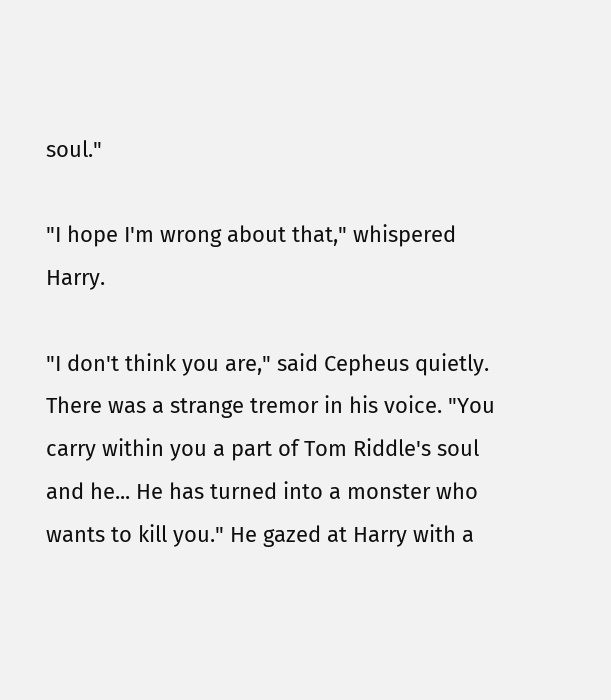soul."

"I hope I'm wrong about that," whispered Harry.

"I don't think you are," said Cepheus quietly. There was a strange tremor in his voice. "You carry within you a part of Tom Riddle's soul and he... He has turned into a monster who wants to kill you." He gazed at Harry with a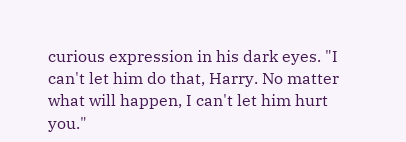curious expression in his dark eyes. "I can't let him do that, Harry. No matter what will happen, I can't let him hurt you."